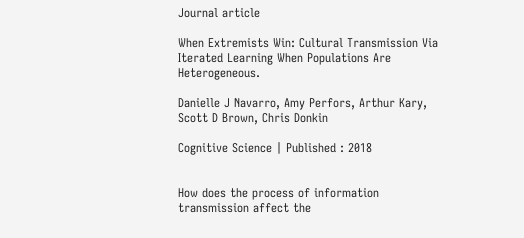Journal article

When Extremists Win: Cultural Transmission Via Iterated Learning When Populations Are Heterogeneous.

Danielle J Navarro, Amy Perfors, Arthur Kary, Scott D Brown, Chris Donkin

Cognitive Science | Published : 2018


How does the process of information transmission affect the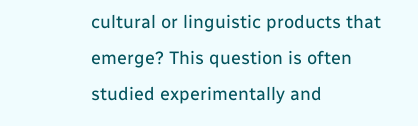cultural or linguistic products that emerge? This question is often studied experimentally and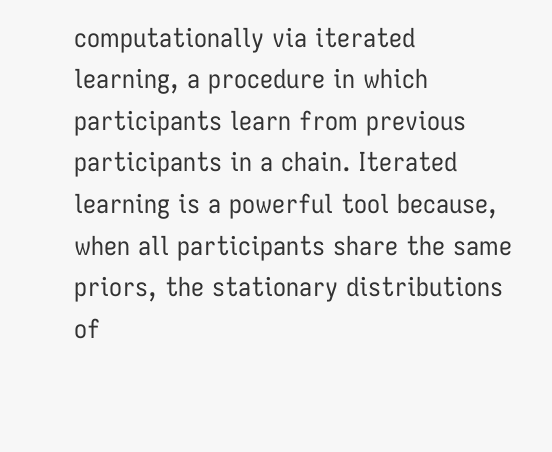computationally via iterated learning, a procedure in which participants learn from previous participants in a chain. Iterated learning is a powerful tool because, when all participants share the same priors, the stationary distributions of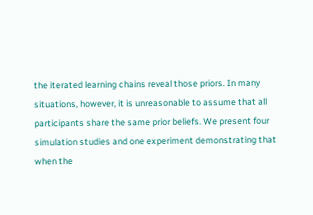the iterated learning chains reveal those priors. In many situations, however, it is unreasonable to assume that all participants share the same prior beliefs. We present four simulation studies and one experiment demonstrating that when the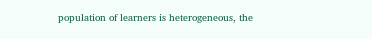population of learners is heterogeneous, the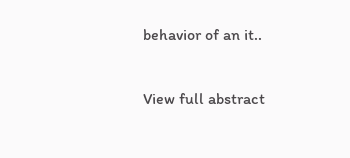behavior of an it..

View full abstract